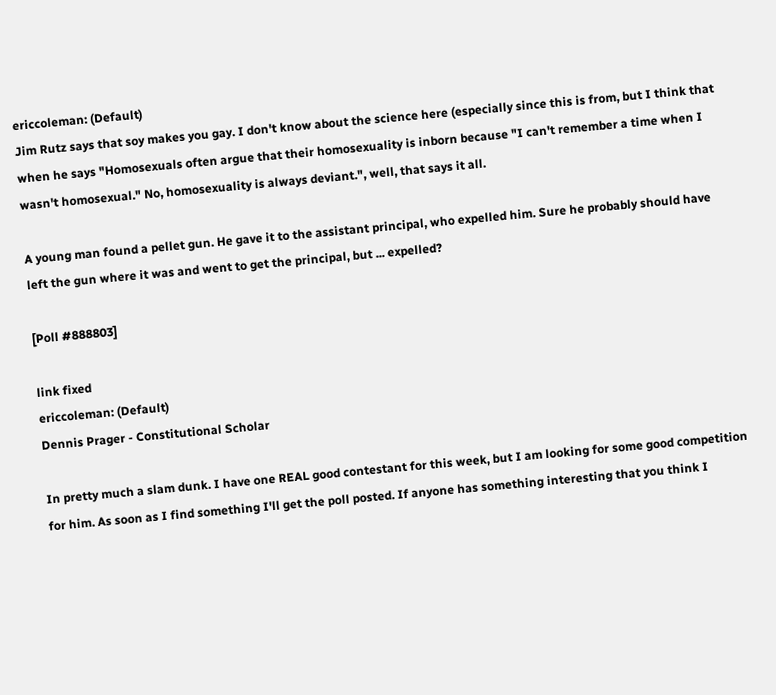ericcoleman: (Default)
Jim Rutz says that soy makes you gay. I don't know about the science here (especially since this is from, but I think that when he says "Homosexuals often argue that their homosexuality is inborn because "I can't remember a time when I wasn't homosexual." No, homosexuality is always deviant.", well, that says it all.

A young man found a pellet gun. He gave it to the assistant principal, who expelled him. Sure he probably should have left the gun where it was and went to get the principal, but ... expelled?

[Poll #888803]

link fixed
ericcoleman: (Default)
Dennis Prager - Constitutional Scholar

In pretty much a slam dunk. I have one REAL good contestant for this week, but I am looking for some good competition for him. As soon as I find something I'll get the poll posted. If anyone has something interesting that you think I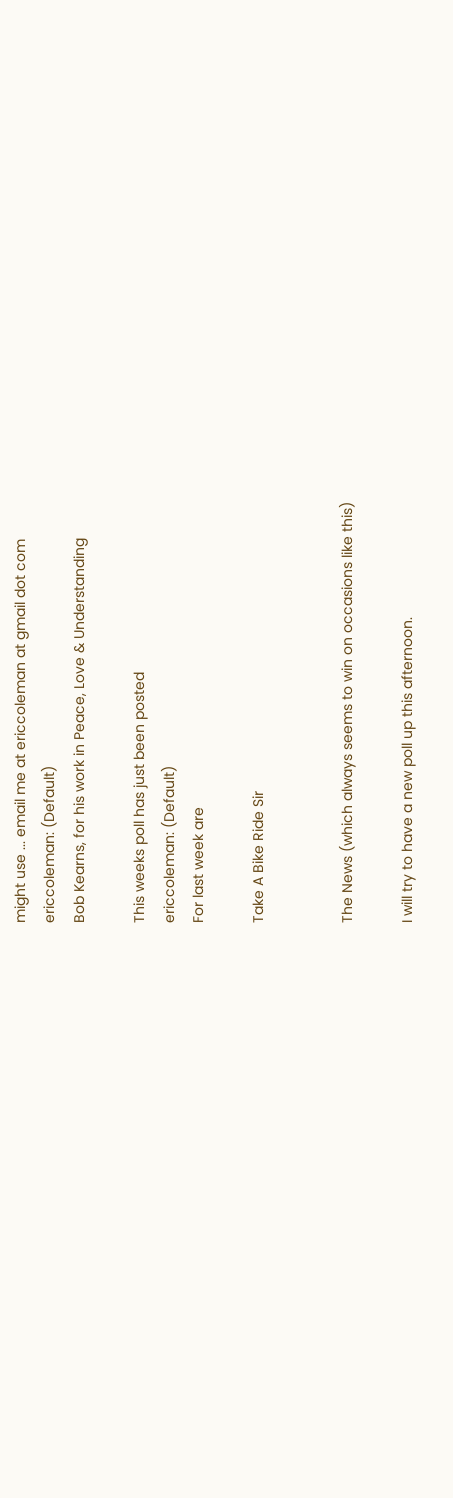might use ... email me at ericcoleman at gmail dot com
ericcoleman: (Default)
Bob Kearns, for his work in Peace, Love & Understanding

This weeks poll has just been posted
ericcoleman: (Default)
For last week are

Take A Bike Ride Sir


The News (which always seems to win on occasions like this)

I will try to have a new poll up this afternoon.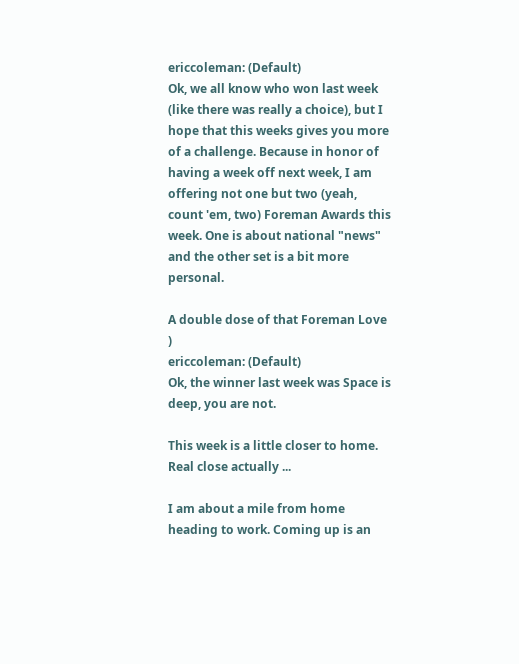ericcoleman: (Default)
Ok, we all know who won last week (like there was really a choice), but I hope that this weeks gives you more of a challenge. Because in honor of having a week off next week, I am offering not one but two (yeah, count 'em, two) Foreman Awards this week. One is about national "news" and the other set is a bit more personal.

A double dose of that Foreman Love )
ericcoleman: (Default)
Ok, the winner last week was Space is deep, you are not.

This week is a little closer to home. Real close actually ...

I am about a mile from home heading to work. Coming up is an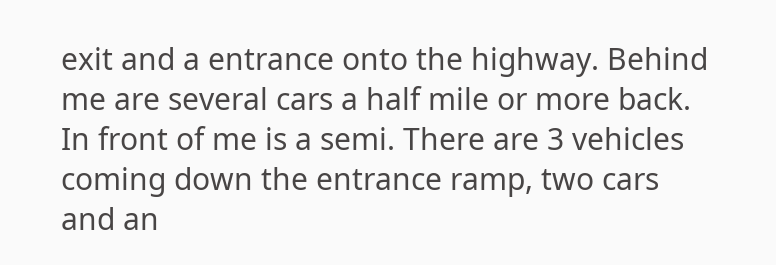exit and a entrance onto the highway. Behind me are several cars a half mile or more back. In front of me is a semi. There are 3 vehicles coming down the entrance ramp, two cars and an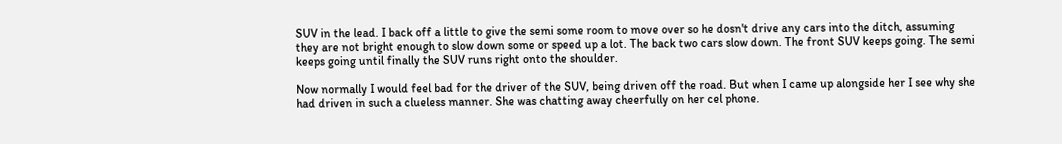SUV in the lead. I back off a little to give the semi some room to move over so he dosn't drive any cars into the ditch, assuming they are not bright enough to slow down some or speed up a lot. The back two cars slow down. The front SUV keeps going. The semi keeps going until finally the SUV runs right onto the shoulder.

Now normally I would feel bad for the driver of the SUV, being driven off the road. But when I came up alongside her I see why she had driven in such a clueless manner. She was chatting away cheerfully on her cel phone.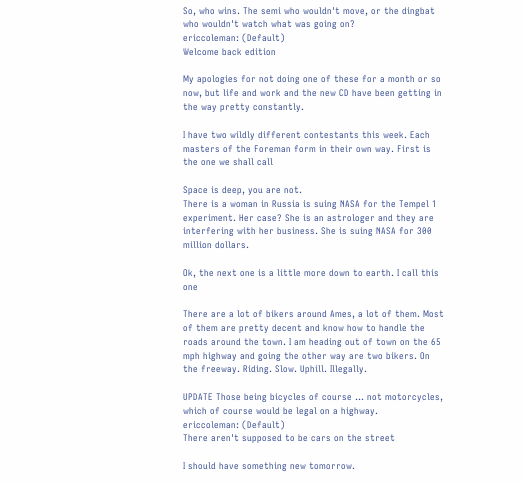So, who wins. The semi who wouldn't move, or the dingbat who wouldn't watch what was going on?
ericcoleman: (Default)
Welcome back edition

My apologies for not doing one of these for a month or so now, but life and work and the new CD have been getting in the way pretty constantly.

I have two wildly different contestants this week. Each masters of the Foreman form in their own way. First is the one we shall call

Space is deep, you are not.
There is a woman in Russia is suing NASA for the Tempel 1 experiment. Her case? She is an astrologer and they are interfering with her business. She is suing NASA for 300 million dollars.

Ok, the next one is a little more down to earth. I call this one

There are a lot of bikers around Ames, a lot of them. Most of them are pretty decent and know how to handle the roads around the town. I am heading out of town on the 65 mph highway and going the other way are two bikers. On the freeway. Riding. Slow. Uphill. Illegally.

UPDATE Those being bicycles of course ... not motorcycles, which of course would be legal on a highway.
ericcoleman: (Default)
There aren't supposed to be cars on the street

I should have something new tomorrow.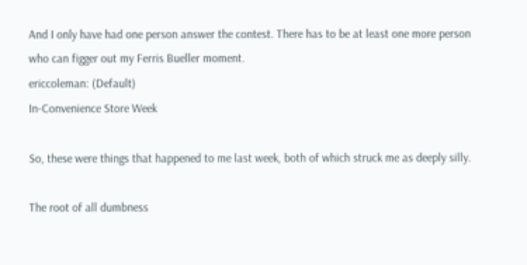And I only have had one person answer the contest. There has to be at least one more person who can figger out my Ferris Bueller moment.
ericcoleman: (Default)
In-Convenience Store Week

So, these were things that happened to me last week, both of which struck me as deeply silly.

The root of all dumbness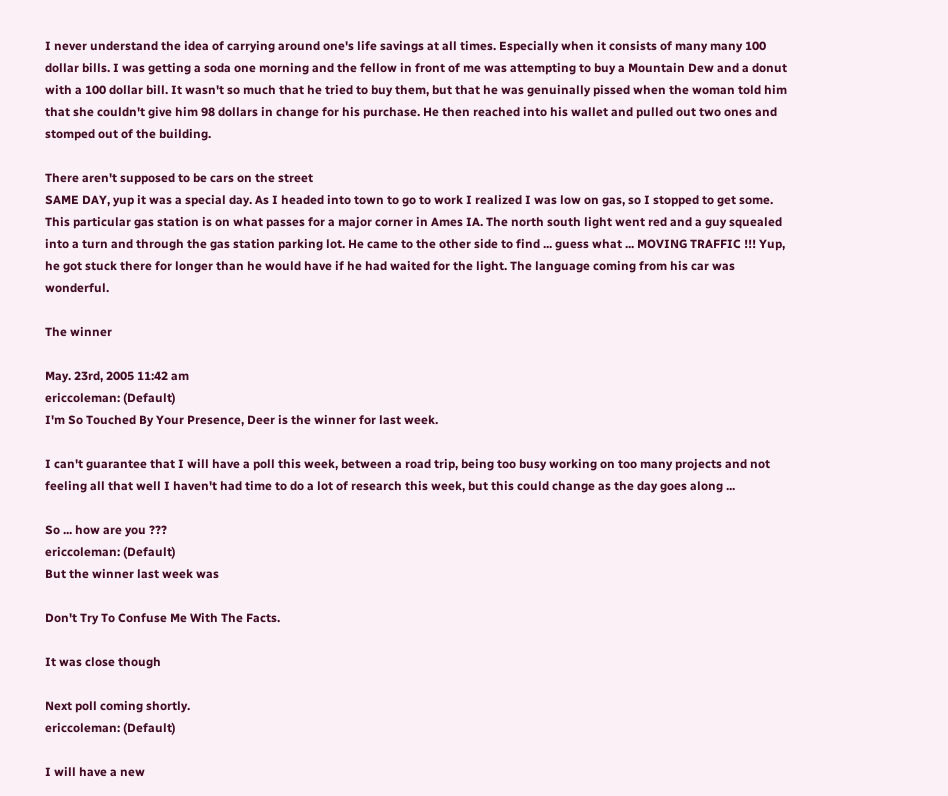I never understand the idea of carrying around one's life savings at all times. Especially when it consists of many many 100 dollar bills. I was getting a soda one morning and the fellow in front of me was attempting to buy a Mountain Dew and a donut with a 100 dollar bill. It wasn't so much that he tried to buy them, but that he was genuinally pissed when the woman told him that she couldn't give him 98 dollars in change for his purchase. He then reached into his wallet and pulled out two ones and stomped out of the building.

There aren't supposed to be cars on the street
SAME DAY, yup it was a special day. As I headed into town to go to work I realized I was low on gas, so I stopped to get some. This particular gas station is on what passes for a major corner in Ames IA. The north south light went red and a guy squealed into a turn and through the gas station parking lot. He came to the other side to find ... guess what ... MOVING TRAFFIC !!! Yup, he got stuck there for longer than he would have if he had waited for the light. The language coming from his car was wonderful.

The winner

May. 23rd, 2005 11:42 am
ericcoleman: (Default)
I'm So Touched By Your Presence, Deer is the winner for last week.

I can't guarantee that I will have a poll this week, between a road trip, being too busy working on too many projects and not feeling all that well I haven't had time to do a lot of research this week, but this could change as the day goes along ...

So ... how are you ???
ericcoleman: (Default)
But the winner last week was

Don't Try To Confuse Me With The Facts.

It was close though

Next poll coming shortly.
ericcoleman: (Default)

I will have a new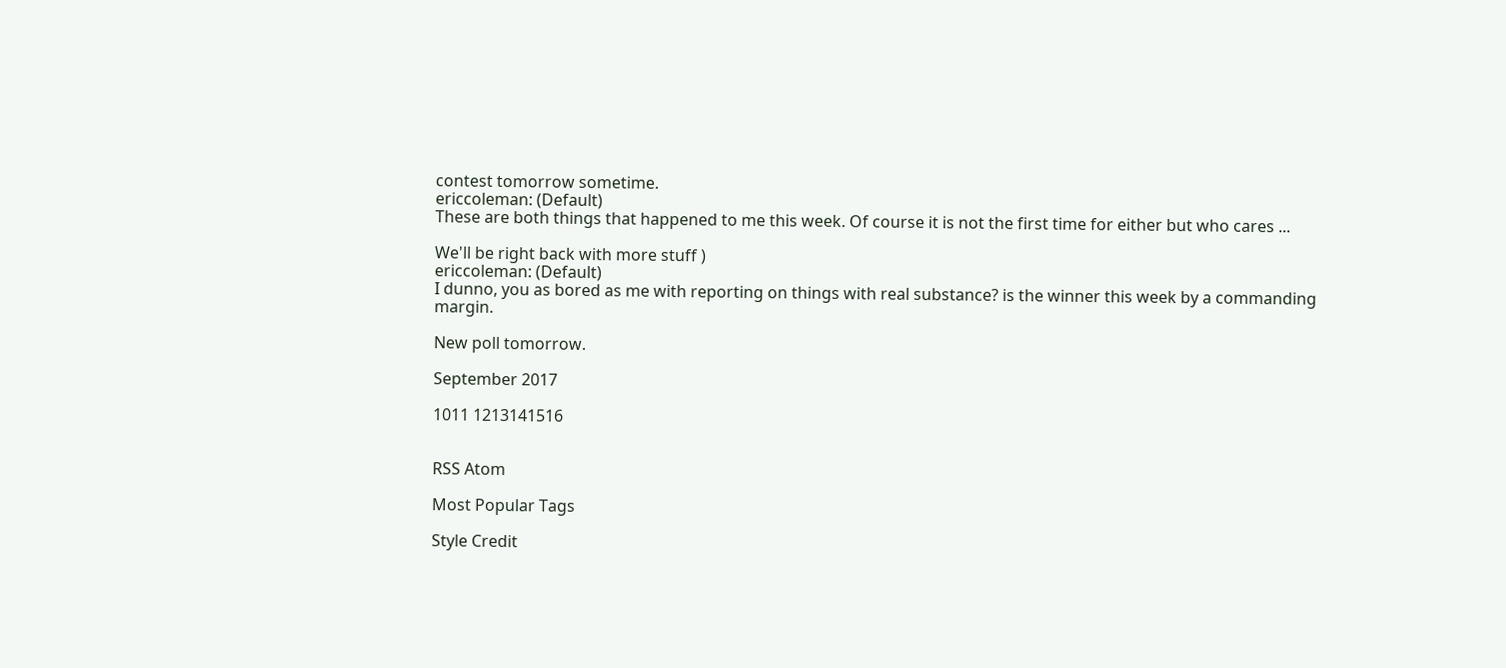contest tomorrow sometime.
ericcoleman: (Default)
These are both things that happened to me this week. Of course it is not the first time for either but who cares ...

We'll be right back with more stuff )
ericcoleman: (Default)
I dunno, you as bored as me with reporting on things with real substance? is the winner this week by a commanding margin.

New poll tomorrow.

September 2017

1011 1213141516


RSS Atom

Most Popular Tags

Style Credit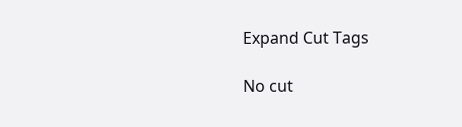Expand Cut Tags

No cut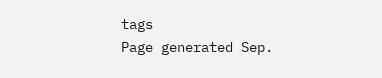tags
Page generated Sep.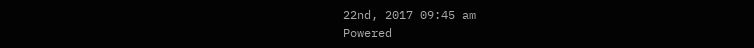22nd, 2017 09:45 am
Powered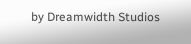by Dreamwidth Studios